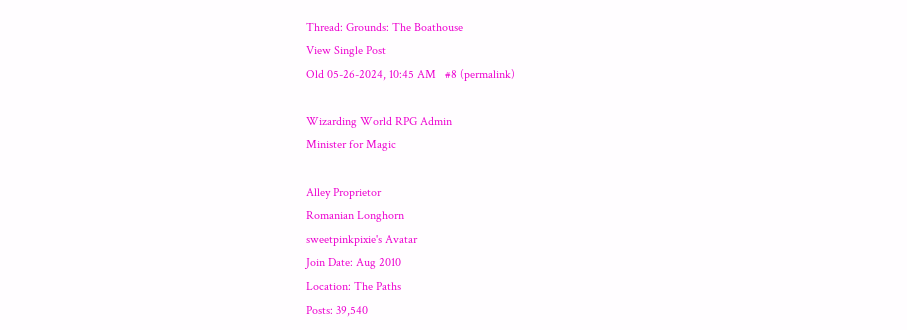Thread: Grounds: The Boathouse
View Single Post
Old 05-26-2024, 10:45 AM   #8 (permalink)

Wizarding World RPG Admin
Minister for Magic

Alley Proprietor
Romanian Longhorn
sweetpinkpixie's Avatar
Join Date: Aug 2010
Location: The Paths
Posts: 39,540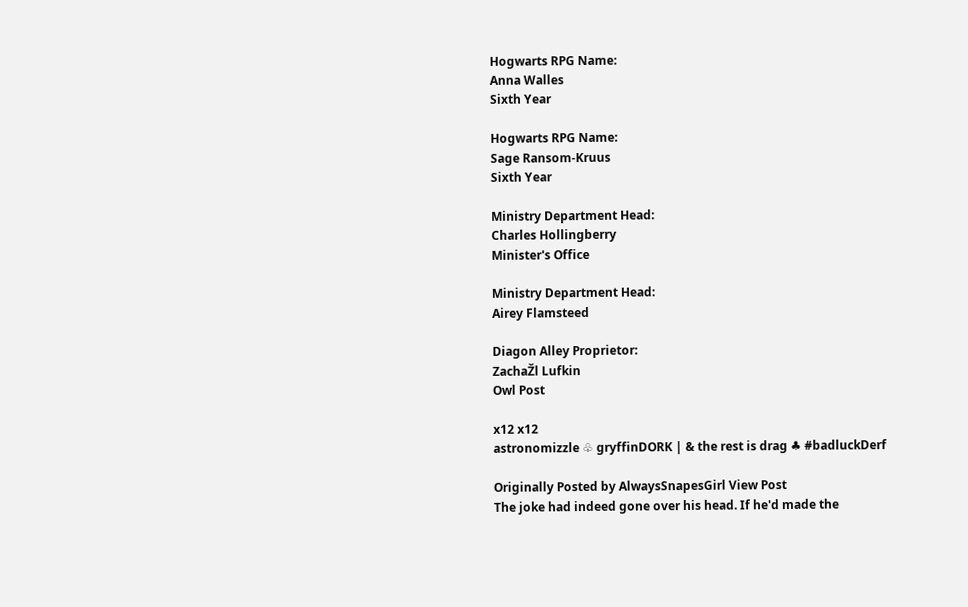Hogwarts RPG Name:
Anna Walles
Sixth Year

Hogwarts RPG Name:
Sage Ransom-Kruus
Sixth Year

Ministry Department Head:
Charles Hollingberry
Minister's Office

Ministry Department Head:
Airey Flamsteed

Diagon Alley Proprietor:
ZachaŽl Lufkin
Owl Post

x12 x12
astronomizzle ♧ gryffinDORK | & the rest is drag ♣ #badluckDerf

Originally Posted by AlwaysSnapesGirl View Post
The joke had indeed gone over his head. If he'd made the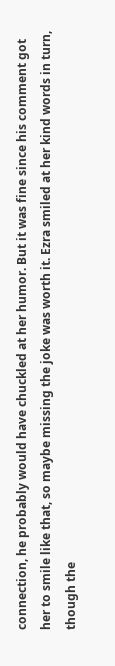connection, he probably would have chuckled at her humor. But it was fine since his comment got her to smile like that, so maybe missing the joke was worth it. Ezra smiled at her kind words in turn, though the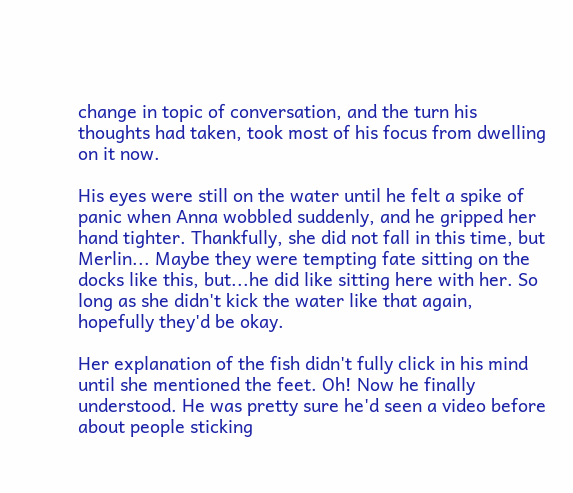change in topic of conversation, and the turn his thoughts had taken, took most of his focus from dwelling on it now.

His eyes were still on the water until he felt a spike of panic when Anna wobbled suddenly, and he gripped her hand tighter. Thankfully, she did not fall in this time, but Merlin... Maybe they were tempting fate sitting on the docks like this, but...he did like sitting here with her. So long as she didn't kick the water like that again, hopefully they'd be okay.

Her explanation of the fish didn't fully click in his mind until she mentioned the feet. Oh! Now he finally understood. He was pretty sure he'd seen a video before about people sticking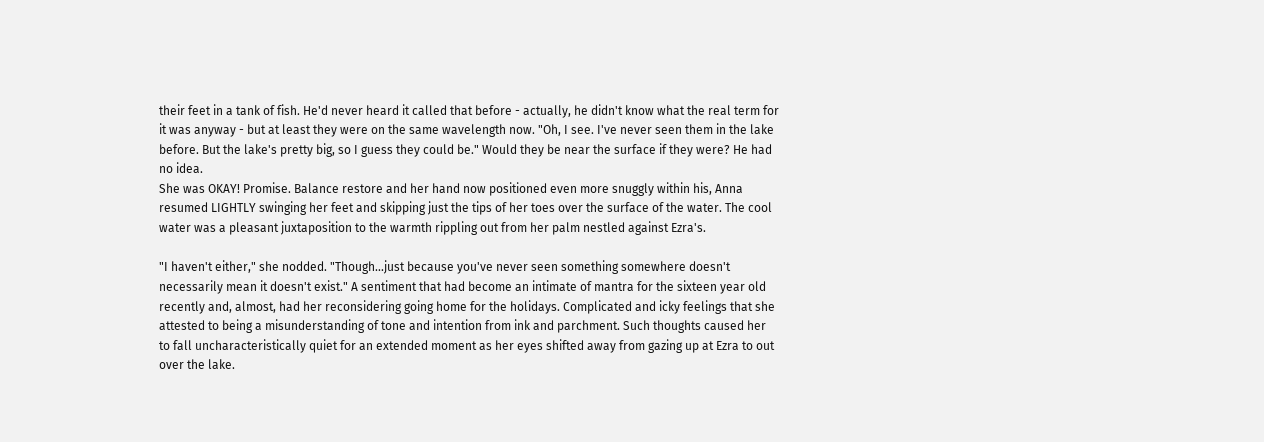their feet in a tank of fish. He'd never heard it called that before - actually, he didn't know what the real term for it was anyway - but at least they were on the same wavelength now. "Oh, I see. I've never seen them in the lake before. But the lake's pretty big, so I guess they could be." Would they be near the surface if they were? He had no idea.
She was OKAY! Promise. Balance restore and her hand now positioned even more snuggly within his, Anna resumed LIGHTLY swinging her feet and skipping just the tips of her toes over the surface of the water. The cool water was a pleasant juxtaposition to the warmth rippling out from her palm nestled against Ezra's.

"I haven't either," she nodded. "Though...just because you've never seen something somewhere doesn't necessarily mean it doesn't exist." A sentiment that had become an intimate of mantra for the sixteen year old recently and, almost, had her reconsidering going home for the holidays. Complicated and icky feelings that she attested to being a misunderstanding of tone and intention from ink and parchment. Such thoughts caused her to fall uncharacteristically quiet for an extended moment as her eyes shifted away from gazing up at Ezra to out over the lake.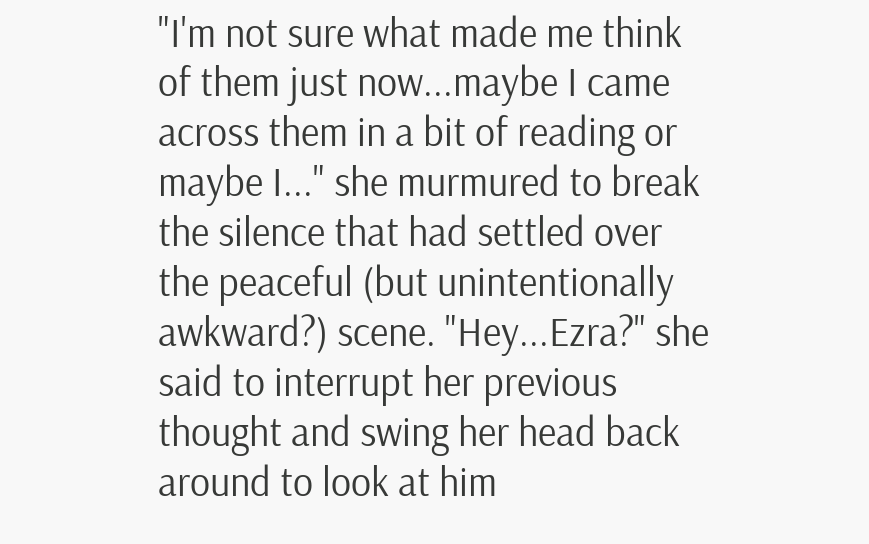"I'm not sure what made me think of them just now...maybe I came across them in a bit of reading or maybe I..." she murmured to break the silence that had settled over the peaceful (but unintentionally awkward?) scene. "Hey...Ezra?" she said to interrupt her previous thought and swing her head back around to look at him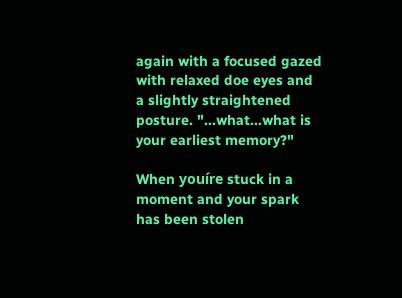again with a focused gazed with relaxed doe eyes and a slightly straightened posture. "...what...what is your earliest memory?"

When youíre stuck in a moment and your spark has been stolen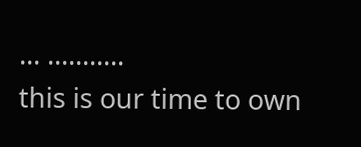... ...........
this is our time to own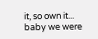it, so own it...
baby we were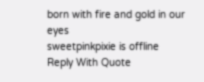born with fire and gold in our eyes
sweetpinkpixie is offline   Reply With Quote